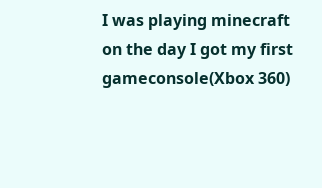I was playing minecraft on the day I got my first gameconsole(Xbox 360)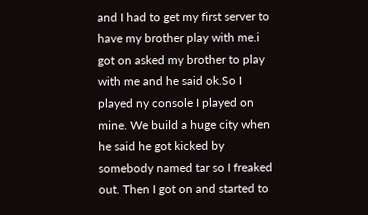and I had to get my first server to have my brother play with me.i got on asked my brother to play with me and he said ok.So I played ny console I played on mine. We build a huge city when he said he got kicked by somebody named tar so I freaked out. Then I got on and started to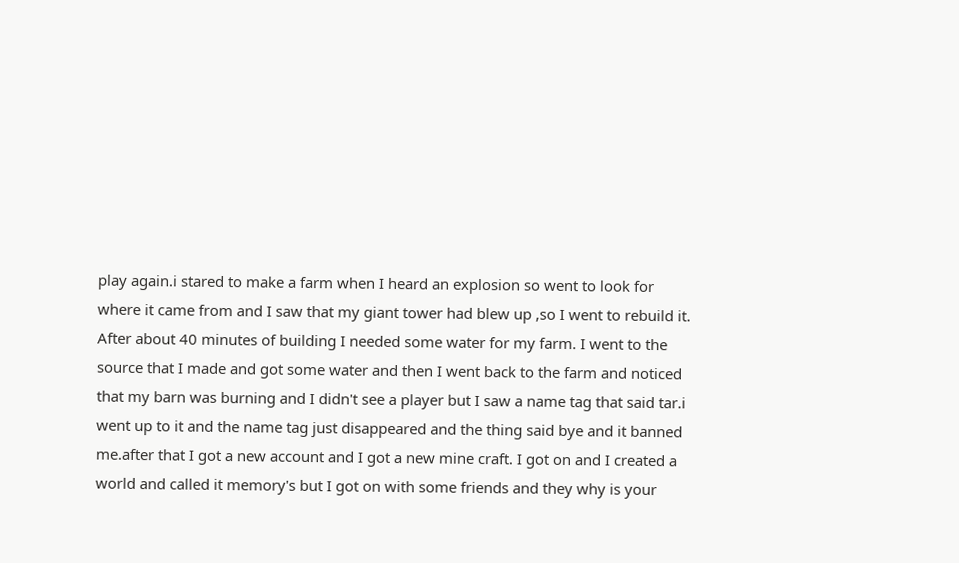play again.i stared to make a farm when I heard an explosion so went to look for where it came from and I saw that my giant tower had blew up ,so I went to rebuild it. After about 40 minutes of building I needed some water for my farm. I went to the source that I made and got some water and then I went back to the farm and noticed that my barn was burning and I didn't see a player but I saw a name tag that said tar.i went up to it and the name tag just disappeared and the thing said bye and it banned me.after that I got a new account and I got a new mine craft. I got on and I created a world and called it memory's but I got on with some friends and they why is your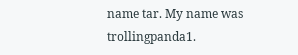name tar. My name was trollingpanda1.